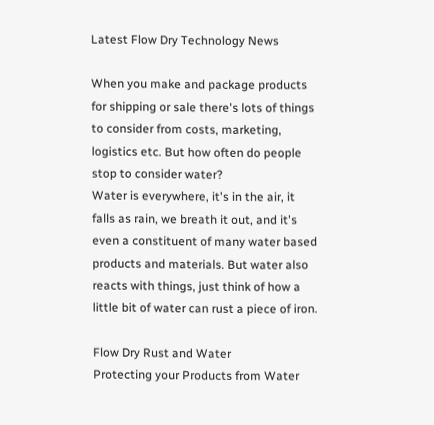Latest Flow Dry Technology News

When you make and package products for shipping or sale there's lots of things to consider from costs, marketing, logistics etc. But how often do people stop to consider water?
Water is everywhere, it's in the air, it falls as rain, we breath it out, and it's even a constituent of many water based products and materials. But water also reacts with things, just think of how a little bit of water can rust a piece of iron.

Flow Dry Rust and Water
Protecting your Products from Water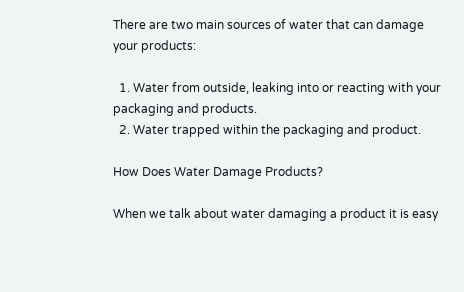There are two main sources of water that can damage your products:

  1. Water from outside, leaking into or reacting with your packaging and products.
  2. Water trapped within the packaging and product.

How Does Water Damage Products?

When we talk about water damaging a product it is easy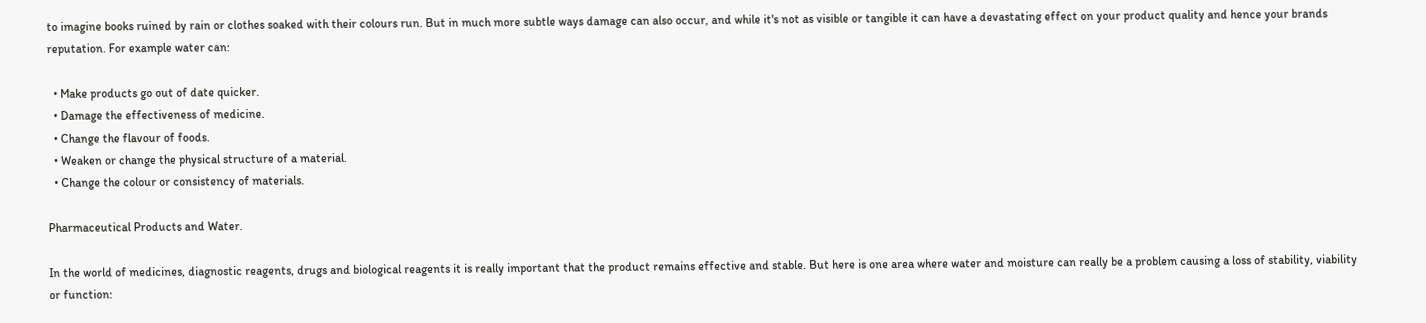to imagine books ruined by rain or clothes soaked with their colours run. But in much more subtle ways damage can also occur, and while it's not as visible or tangible it can have a devastating effect on your product quality and hence your brands reputation. For example water can:

  • Make products go out of date quicker.
  • Damage the effectiveness of medicine.
  • Change the flavour of foods.
  • Weaken or change the physical structure of a material.
  • Change the colour or consistency of materials.

Pharmaceutical Products and Water.

In the world of medicines, diagnostic reagents, drugs and biological reagents it is really important that the product remains effective and stable. But here is one area where water and moisture can really be a problem causing a loss of stability, viability or function: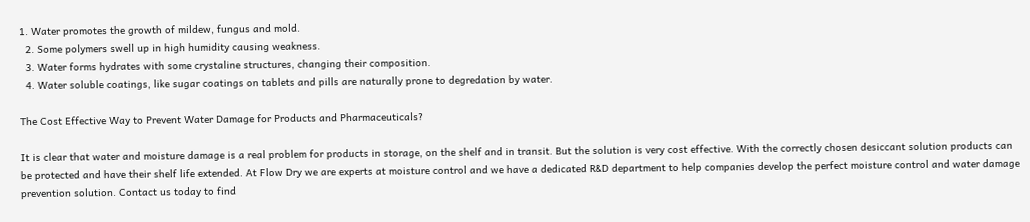1. Water promotes the growth of mildew, fungus and mold.
  2. Some polymers swell up in high humidity causing weakness.
  3. Water forms hydrates with some crystaline structures, changing their composition.
  4. Water soluble coatings, like sugar coatings on tablets and pills are naturally prone to degredation by water.

The Cost Effective Way to Prevent Water Damage for Products and Pharmaceuticals?

It is clear that water and moisture damage is a real problem for products in storage, on the shelf and in transit. But the solution is very cost effective. With the correctly chosen desiccant solution products can be protected and have their shelf life extended. At Flow Dry we are experts at moisture control and we have a dedicated R&D department to help companies develop the perfect moisture control and water damage prevention solution. Contact us today to find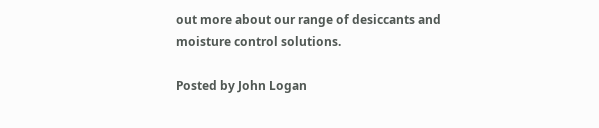out more about our range of desiccants and moisture control solutions.

Posted by John Logan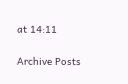at 14:11

Archive Posts